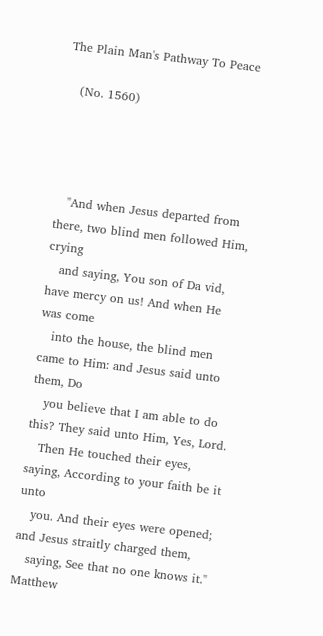The Plain Man's Pathway To Peace

   (No. 1560)




   "And when Jesus departed from there, two blind men followed Him, crying
   and saying, You son of Da vid, have mercy on us! And when He was come
   into the house, the blind men came to Him: and Jesus said unto them, Do
   you believe that I am able to do this? They said unto Him, Yes, Lord.
   Then He touched their eyes, saying, According to your faith be it unto
   you. And their eyes were opened; and Jesus straitly charged them,
   saying, See that no one knows it." Matthew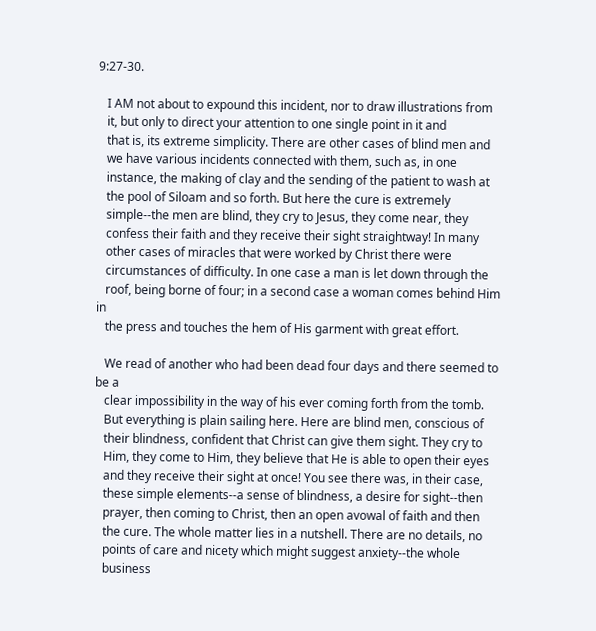9:27-30.

   I AM not about to expound this incident, nor to draw illustrations from
   it, but only to direct your attention to one single point in it and
   that is, its extreme simplicity. There are other cases of blind men and
   we have various incidents connected with them, such as, in one
   instance, the making of clay and the sending of the patient to wash at
   the pool of Siloam and so forth. But here the cure is extremely
   simple--the men are blind, they cry to Jesus, they come near, they
   confess their faith and they receive their sight straightway! In many
   other cases of miracles that were worked by Christ there were
   circumstances of difficulty. In one case a man is let down through the
   roof, being borne of four; in a second case a woman comes behind Him in
   the press and touches the hem of His garment with great effort.

   We read of another who had been dead four days and there seemed to be a
   clear impossibility in the way of his ever coming forth from the tomb.
   But everything is plain sailing here. Here are blind men, conscious of
   their blindness, confident that Christ can give them sight. They cry to
   Him, they come to Him, they believe that He is able to open their eyes
   and they receive their sight at once! You see there was, in their case,
   these simple elements--a sense of blindness, a desire for sight--then
   prayer, then coming to Christ, then an open avowal of faith and then
   the cure. The whole matter lies in a nutshell. There are no details, no
   points of care and nicety which might suggest anxiety--the whole
   business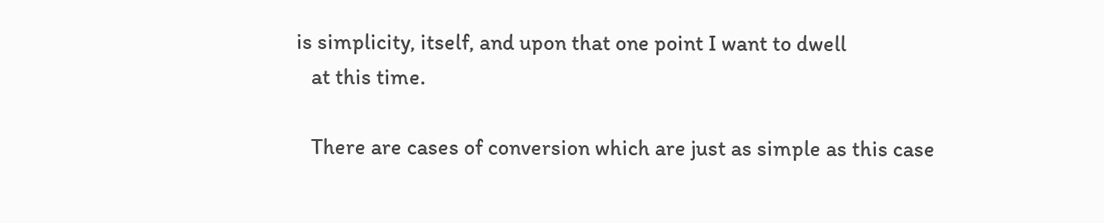is simplicity, itself, and upon that one point I want to dwell
   at this time.

   There are cases of conversion which are just as simple as this case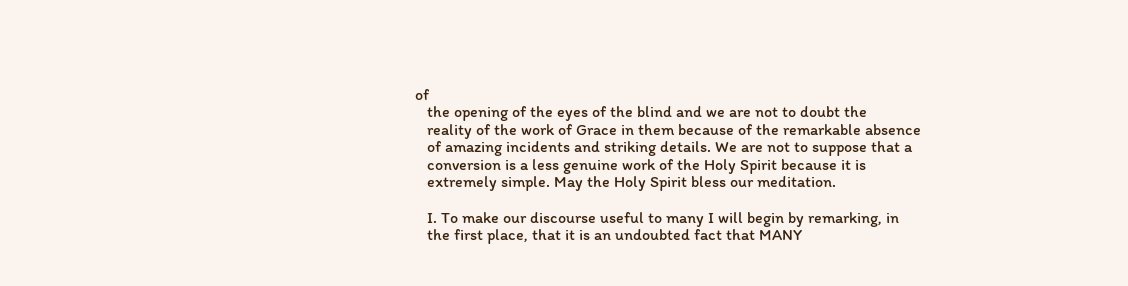of
   the opening of the eyes of the blind and we are not to doubt the
   reality of the work of Grace in them because of the remarkable absence
   of amazing incidents and striking details. We are not to suppose that a
   conversion is a less genuine work of the Holy Spirit because it is
   extremely simple. May the Holy Spirit bless our meditation.

   I. To make our discourse useful to many I will begin by remarking, in
   the first place, that it is an undoubted fact that MANY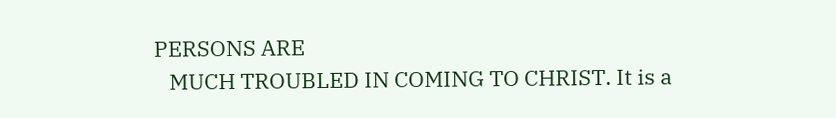PERSONS ARE
   MUCH TROUBLED IN COMING TO CHRIST. It is a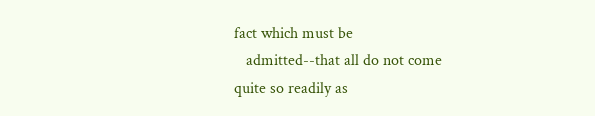fact which must be
   admitted--that all do not come quite so readily as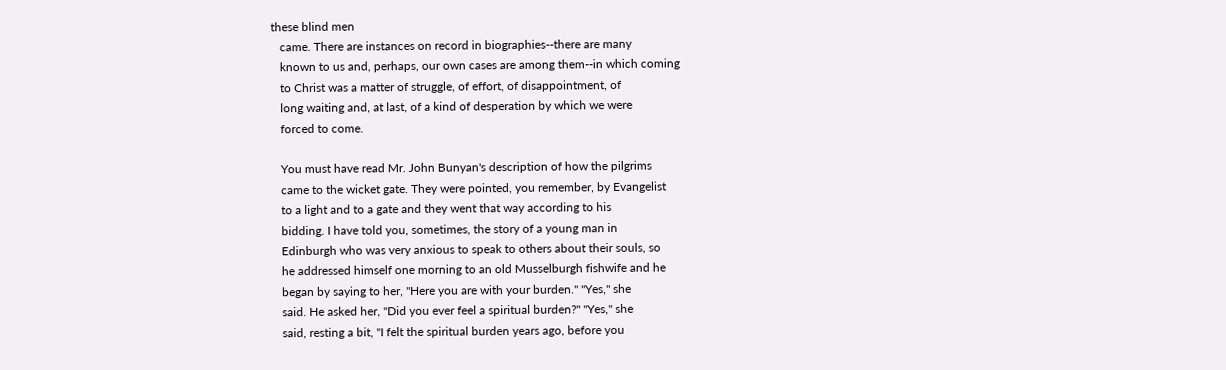these blind men
   came. There are instances on record in biographies--there are many
   known to us and, perhaps, our own cases are among them--in which coming
   to Christ was a matter of struggle, of effort, of disappointment, of
   long waiting and, at last, of a kind of desperation by which we were
   forced to come.

   You must have read Mr. John Bunyan's description of how the pilgrims
   came to the wicket gate. They were pointed, you remember, by Evangelist
   to a light and to a gate and they went that way according to his
   bidding. I have told you, sometimes, the story of a young man in
   Edinburgh who was very anxious to speak to others about their souls, so
   he addressed himself one morning to an old Musselburgh fishwife and he
   began by saying to her, "Here you are with your burden." "Yes," she
   said. He asked her, "Did you ever feel a spiritual burden?" "Yes," she
   said, resting a bit, "I felt the spiritual burden years ago, before you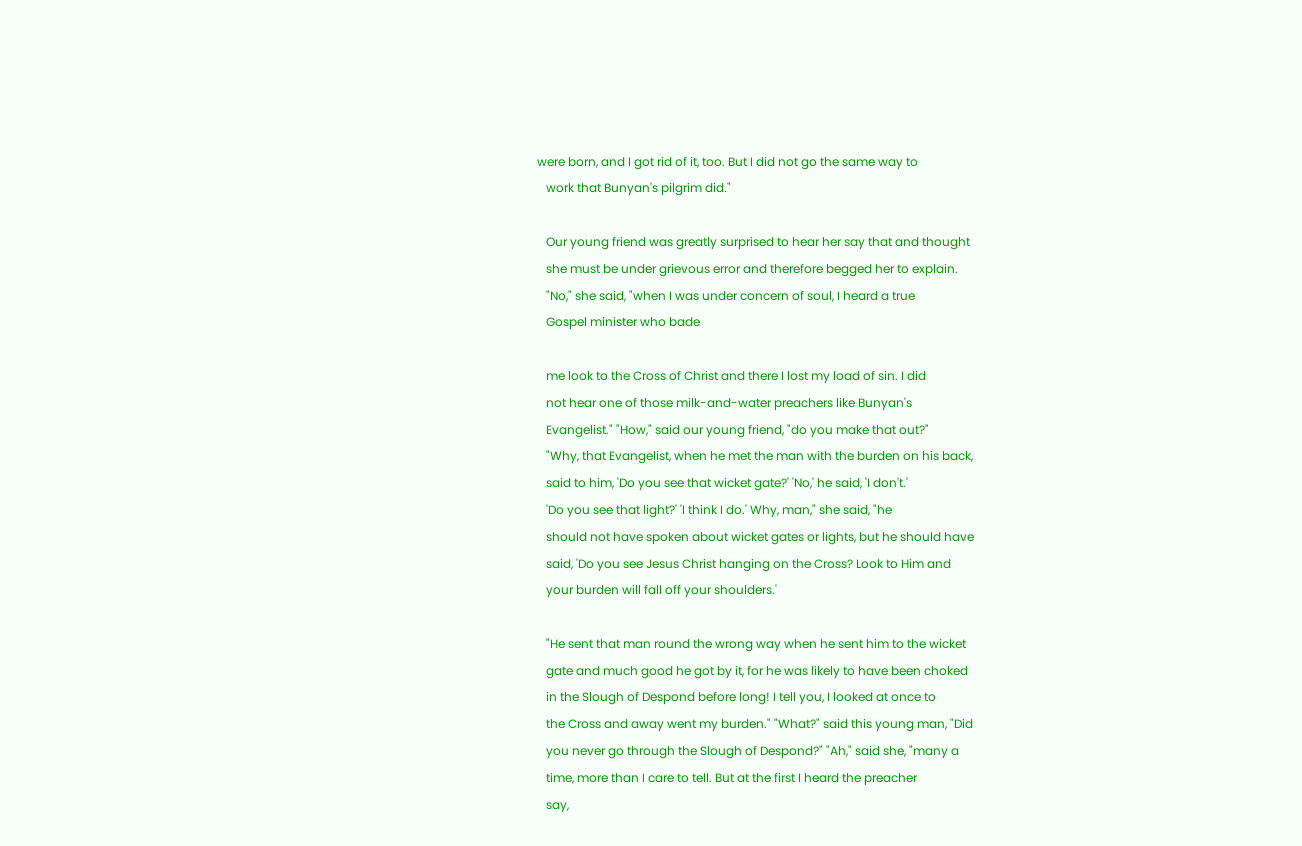were born, and I got rid of it, too. But I did not go the same way to
   work that Bunyan's pilgrim did."

   Our young friend was greatly surprised to hear her say that and thought
   she must be under grievous error and therefore begged her to explain.
   "No," she said, "when I was under concern of soul, I heard a true
   Gospel minister who bade

   me look to the Cross of Christ and there I lost my load of sin. I did
   not hear one of those milk-and-water preachers like Bunyan's
   Evangelist." "How," said our young friend, "do you make that out?"
   "Why, that Evangelist, when he met the man with the burden on his back,
   said to him, 'Do you see that wicket gate?' 'No,' he said, 'I don't.'
   'Do you see that light?' 'I think I do.' Why, man," she said, "he
   should not have spoken about wicket gates or lights, but he should have
   said, 'Do you see Jesus Christ hanging on the Cross? Look to Him and
   your burden will fall off your shoulders.'

   "He sent that man round the wrong way when he sent him to the wicket
   gate and much good he got by it, for he was likely to have been choked
   in the Slough of Despond before long! I tell you, I looked at once to
   the Cross and away went my burden." "What?" said this young man, "Did
   you never go through the Slough of Despond?" "Ah," said she, "many a
   time, more than I care to tell. But at the first I heard the preacher
   say,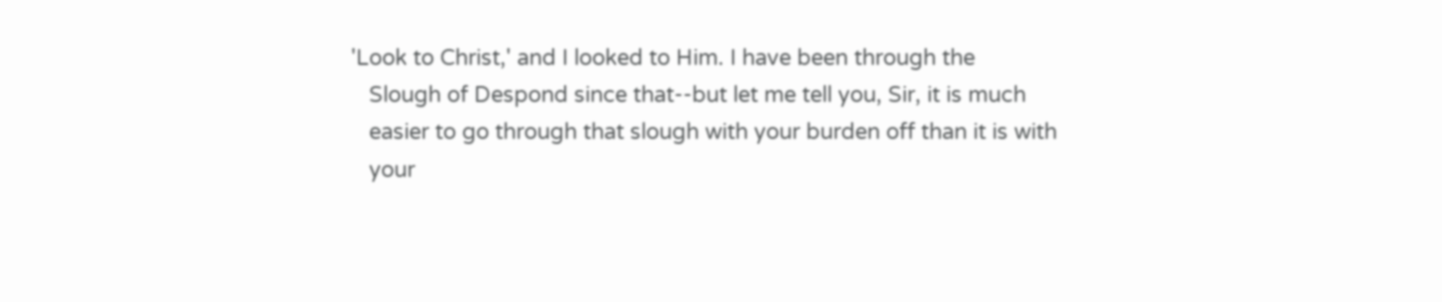'Look to Christ,' and I looked to Him. I have been through the
   Slough of Despond since that--but let me tell you, Sir, it is much
   easier to go through that slough with your burden off than it is with
   your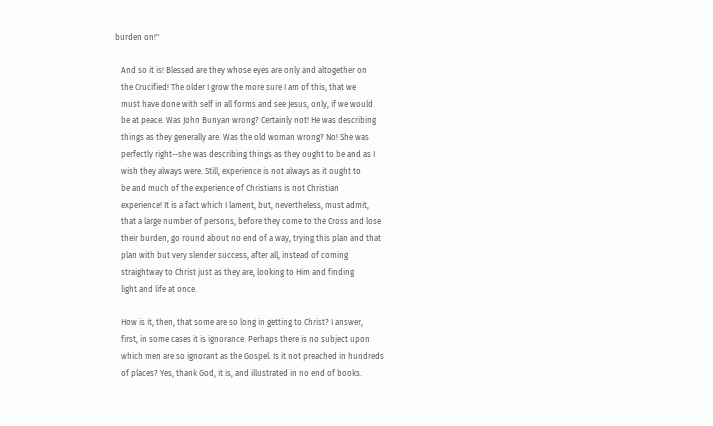burden on!"

   And so it is! Blessed are they whose eyes are only and altogether on
   the Crucified! The older I grow the more sure I am of this, that we
   must have done with self in all forms and see Jesus, only, if we would
   be at peace. Was John Bunyan wrong? Certainly not! He was describing
   things as they generally are. Was the old woman wrong? No! She was
   perfectly right--she was describing things as they ought to be and as I
   wish they always were. Still, experience is not always as it ought to
   be and much of the experience of Christians is not Christian
   experience! It is a fact which I lament, but, nevertheless, must admit,
   that a large number of persons, before they come to the Cross and lose
   their burden, go round about no end of a way, trying this plan and that
   plan with but very slender success, after all, instead of coming
   straightway to Christ just as they are, looking to Him and finding
   light and life at once.

   How is it, then, that some are so long in getting to Christ? I answer,
   first, in some cases it is ignorance. Perhaps there is no subject upon
   which men are so ignorant as the Gospel. Is it not preached in hundreds
   of places? Yes, thank God, it is, and illustrated in no end of books.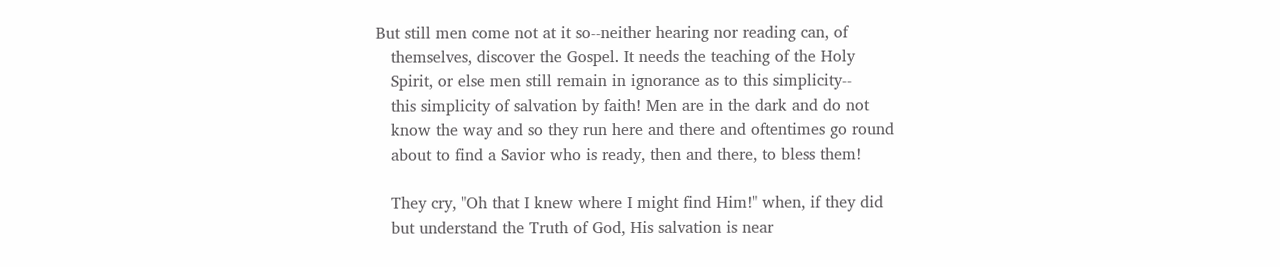But still men come not at it so--neither hearing nor reading can, of
   themselves, discover the Gospel. It needs the teaching of the Holy
   Spirit, or else men still remain in ignorance as to this simplicity--
   this simplicity of salvation by faith! Men are in the dark and do not
   know the way and so they run here and there and oftentimes go round
   about to find a Savior who is ready, then and there, to bless them!

   They cry, "Oh that I knew where I might find Him!" when, if they did
   but understand the Truth of God, His salvation is near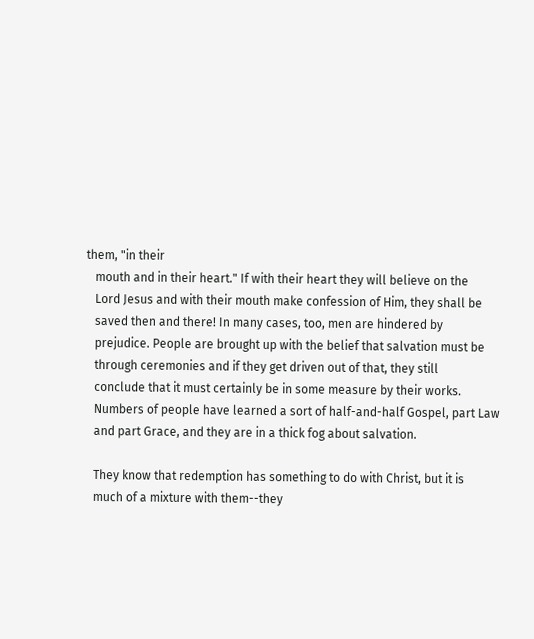them, "in their
   mouth and in their heart." If with their heart they will believe on the
   Lord Jesus and with their mouth make confession of Him, they shall be
   saved then and there! In many cases, too, men are hindered by
   prejudice. People are brought up with the belief that salvation must be
   through ceremonies and if they get driven out of that, they still
   conclude that it must certainly be in some measure by their works.
   Numbers of people have learned a sort of half-and-half Gospel, part Law
   and part Grace, and they are in a thick fog about salvation.

   They know that redemption has something to do with Christ, but it is
   much of a mixture with them--they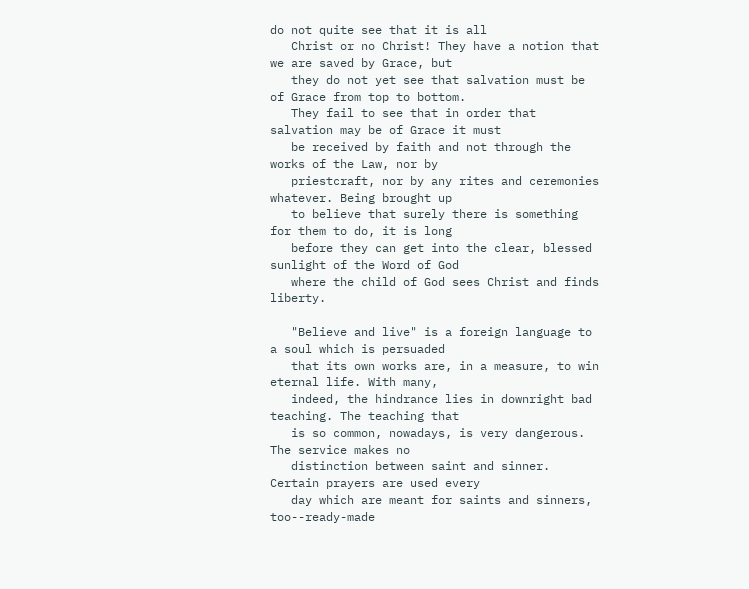do not quite see that it is all
   Christ or no Christ! They have a notion that we are saved by Grace, but
   they do not yet see that salvation must be of Grace from top to bottom.
   They fail to see that in order that salvation may be of Grace it must
   be received by faith and not through the works of the Law, nor by
   priestcraft, nor by any rites and ceremonies whatever. Being brought up
   to believe that surely there is something for them to do, it is long
   before they can get into the clear, blessed sunlight of the Word of God
   where the child of God sees Christ and finds liberty.

   "Believe and live" is a foreign language to a soul which is persuaded
   that its own works are, in a measure, to win eternal life. With many,
   indeed, the hindrance lies in downright bad teaching. The teaching that
   is so common, nowadays, is very dangerous. The service makes no
   distinction between saint and sinner. Certain prayers are used every
   day which are meant for saints and sinners, too--ready-made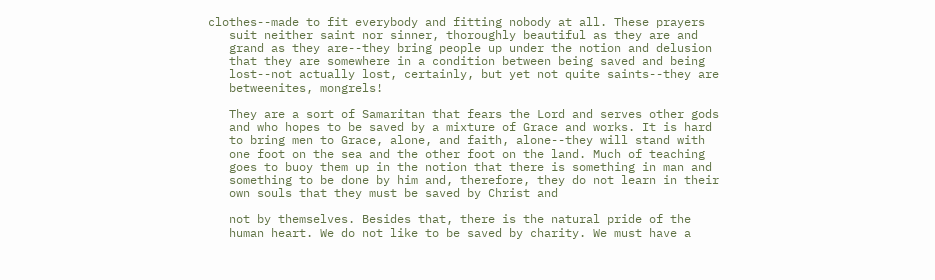clothes--made to fit everybody and fitting nobody at all. These prayers
   suit neither saint nor sinner, thoroughly beautiful as they are and
   grand as they are--they bring people up under the notion and delusion
   that they are somewhere in a condition between being saved and being
   lost--not actually lost, certainly, but yet not quite saints--they are
   betweenites, mongrels!

   They are a sort of Samaritan that fears the Lord and serves other gods
   and who hopes to be saved by a mixture of Grace and works. It is hard
   to bring men to Grace, alone, and faith, alone--they will stand with
   one foot on the sea and the other foot on the land. Much of teaching
   goes to buoy them up in the notion that there is something in man and
   something to be done by him and, therefore, they do not learn in their
   own souls that they must be saved by Christ and

   not by themselves. Besides that, there is the natural pride of the
   human heart. We do not like to be saved by charity. We must have a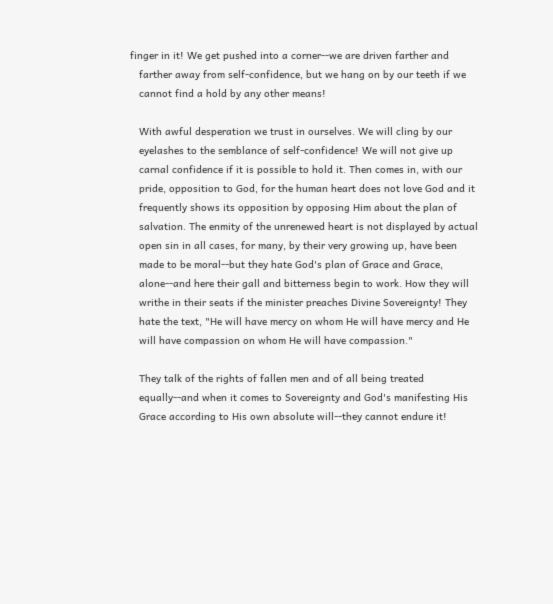finger in it! We get pushed into a corner--we are driven farther and
   farther away from self-confidence, but we hang on by our teeth if we
   cannot find a hold by any other means!

   With awful desperation we trust in ourselves. We will cling by our
   eyelashes to the semblance of self-confidence! We will not give up
   carnal confidence if it is possible to hold it. Then comes in, with our
   pride, opposition to God, for the human heart does not love God and it
   frequently shows its opposition by opposing Him about the plan of
   salvation. The enmity of the unrenewed heart is not displayed by actual
   open sin in all cases, for many, by their very growing up, have been
   made to be moral--but they hate God's plan of Grace and Grace,
   alone--and here their gall and bitterness begin to work. How they will
   writhe in their seats if the minister preaches Divine Sovereignty! They
   hate the text, "He will have mercy on whom He will have mercy and He
   will have compassion on whom He will have compassion."

   They talk of the rights of fallen men and of all being treated
   equally--and when it comes to Sovereignty and God's manifesting His
   Grace according to His own absolute will--they cannot endure it!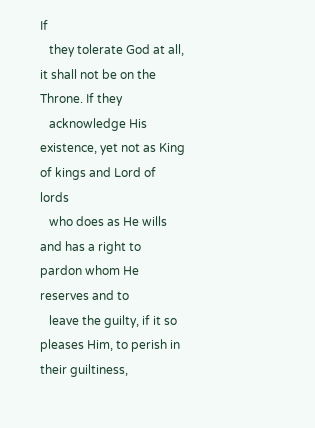If
   they tolerate God at all, it shall not be on the Throne. If they
   acknowledge His existence, yet not as King of kings and Lord of lords
   who does as He wills and has a right to pardon whom He reserves and to
   leave the guilty, if it so pleases Him, to perish in their guiltiness,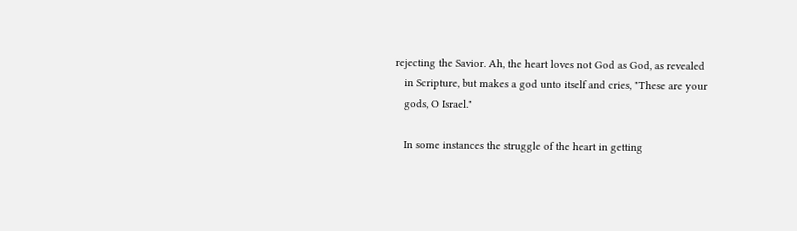rejecting the Savior. Ah, the heart loves not God as God, as revealed
   in Scripture, but makes a god unto itself and cries, "These are your
   gods, O Israel."

   In some instances the struggle of the heart in getting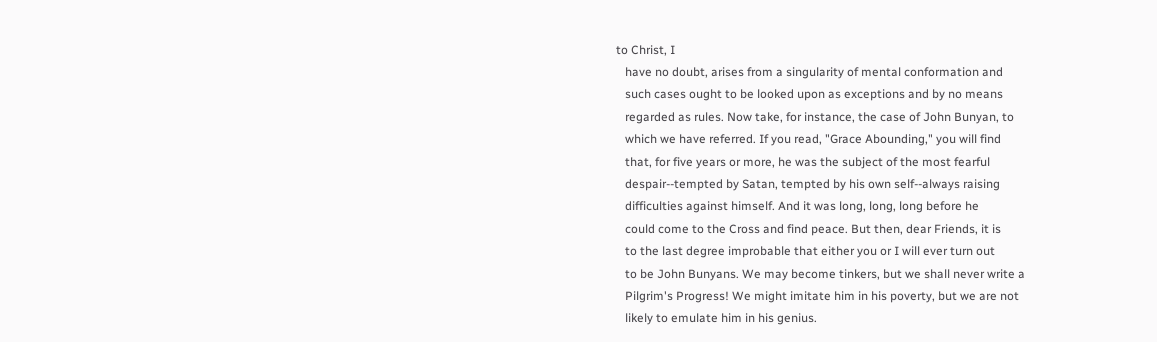to Christ, I
   have no doubt, arises from a singularity of mental conformation and
   such cases ought to be looked upon as exceptions and by no means
   regarded as rules. Now take, for instance, the case of John Bunyan, to
   which we have referred. If you read, "Grace Abounding," you will find
   that, for five years or more, he was the subject of the most fearful
   despair--tempted by Satan, tempted by his own self--always raising
   difficulties against himself. And it was long, long, long before he
   could come to the Cross and find peace. But then, dear Friends, it is
   to the last degree improbable that either you or I will ever turn out
   to be John Bunyans. We may become tinkers, but we shall never write a
   Pilgrim's Progress! We might imitate him in his poverty, but we are not
   likely to emulate him in his genius.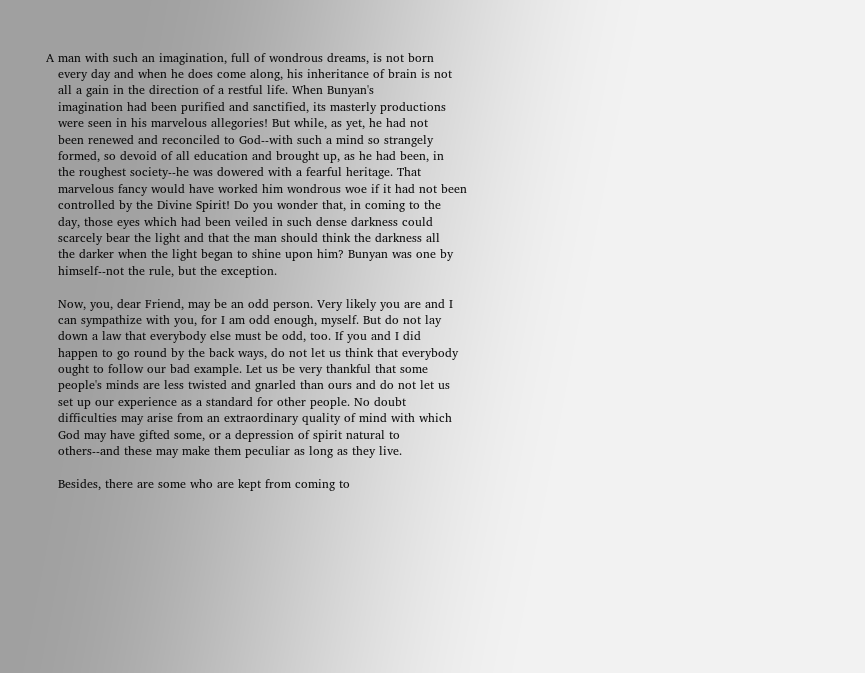A man with such an imagination, full of wondrous dreams, is not born
   every day and when he does come along, his inheritance of brain is not
   all a gain in the direction of a restful life. When Bunyan's
   imagination had been purified and sanctified, its masterly productions
   were seen in his marvelous allegories! But while, as yet, he had not
   been renewed and reconciled to God--with such a mind so strangely
   formed, so devoid of all education and brought up, as he had been, in
   the roughest society--he was dowered with a fearful heritage. That
   marvelous fancy would have worked him wondrous woe if it had not been
   controlled by the Divine Spirit! Do you wonder that, in coming to the
   day, those eyes which had been veiled in such dense darkness could
   scarcely bear the light and that the man should think the darkness all
   the darker when the light began to shine upon him? Bunyan was one by
   himself--not the rule, but the exception.

   Now, you, dear Friend, may be an odd person. Very likely you are and I
   can sympathize with you, for I am odd enough, myself. But do not lay
   down a law that everybody else must be odd, too. If you and I did
   happen to go round by the back ways, do not let us think that everybody
   ought to follow our bad example. Let us be very thankful that some
   people's minds are less twisted and gnarled than ours and do not let us
   set up our experience as a standard for other people. No doubt
   difficulties may arise from an extraordinary quality of mind with which
   God may have gifted some, or a depression of spirit natural to
   others--and these may make them peculiar as long as they live.

   Besides, there are some who are kept from coming to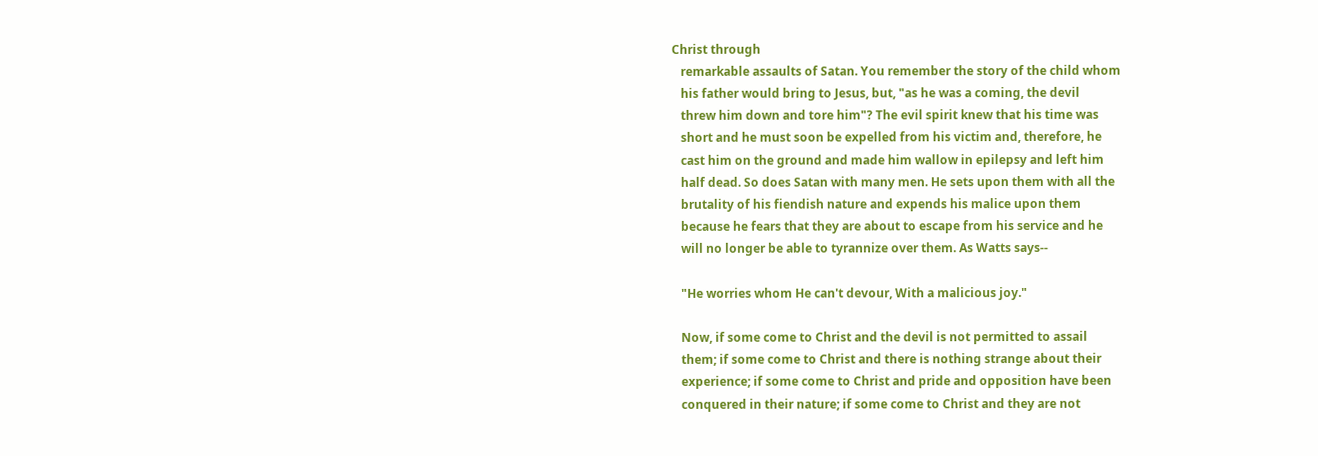Christ through
   remarkable assaults of Satan. You remember the story of the child whom
   his father would bring to Jesus, but, "as he was a coming, the devil
   threw him down and tore him"? The evil spirit knew that his time was
   short and he must soon be expelled from his victim and, therefore, he
   cast him on the ground and made him wallow in epilepsy and left him
   half dead. So does Satan with many men. He sets upon them with all the
   brutality of his fiendish nature and expends his malice upon them
   because he fears that they are about to escape from his service and he
   will no longer be able to tyrannize over them. As Watts says--

   "He worries whom He can't devour, With a malicious joy."

   Now, if some come to Christ and the devil is not permitted to assail
   them; if some come to Christ and there is nothing strange about their
   experience; if some come to Christ and pride and opposition have been
   conquered in their nature; if some come to Christ and they are not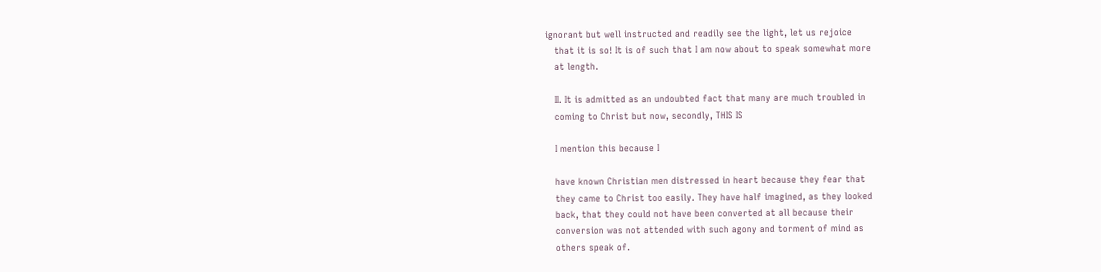ignorant but well instructed and readily see the light, let us rejoice
   that it is so! It is of such that I am now about to speak somewhat more
   at length.

   II. It is admitted as an undoubted fact that many are much troubled in
   coming to Christ but now, secondly, THIS IS

   I mention this because I

   have known Christian men distressed in heart because they fear that
   they came to Christ too easily. They have half imagined, as they looked
   back, that they could not have been converted at all because their
   conversion was not attended with such agony and torment of mind as
   others speak of.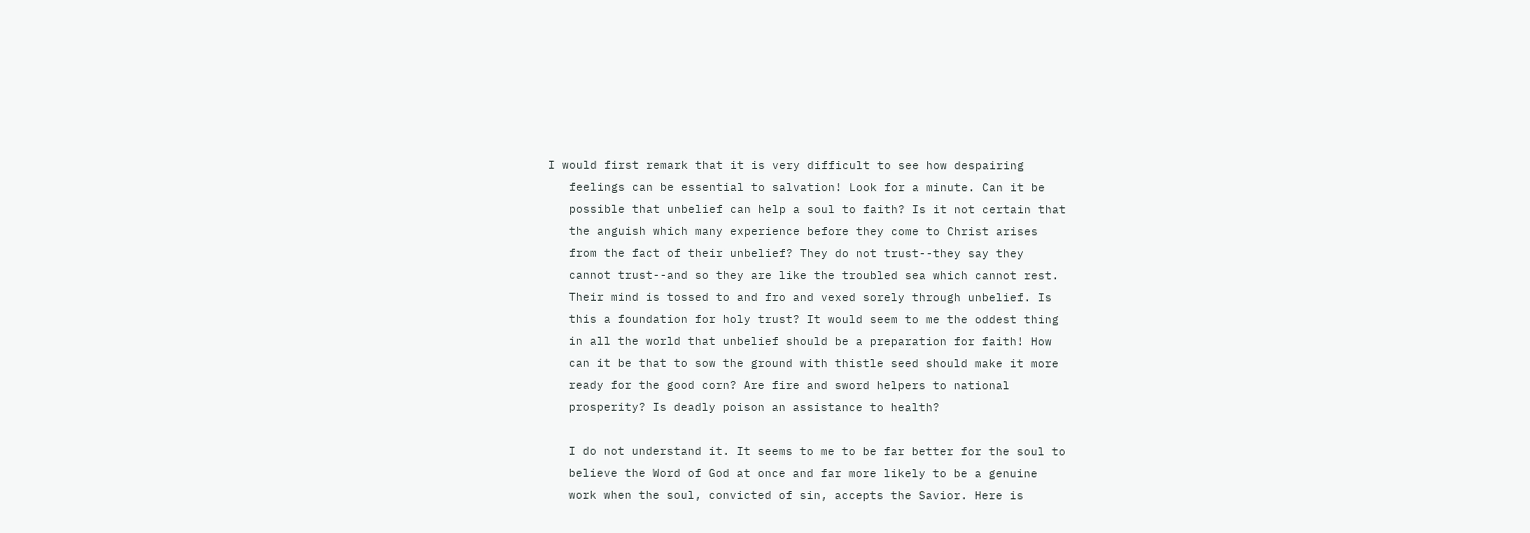I would first remark that it is very difficult to see how despairing
   feelings can be essential to salvation! Look for a minute. Can it be
   possible that unbelief can help a soul to faith? Is it not certain that
   the anguish which many experience before they come to Christ arises
   from the fact of their unbelief? They do not trust--they say they
   cannot trust--and so they are like the troubled sea which cannot rest.
   Their mind is tossed to and fro and vexed sorely through unbelief. Is
   this a foundation for holy trust? It would seem to me the oddest thing
   in all the world that unbelief should be a preparation for faith! How
   can it be that to sow the ground with thistle seed should make it more
   ready for the good corn? Are fire and sword helpers to national
   prosperity? Is deadly poison an assistance to health?

   I do not understand it. It seems to me to be far better for the soul to
   believe the Word of God at once and far more likely to be a genuine
   work when the soul, convicted of sin, accepts the Savior. Here is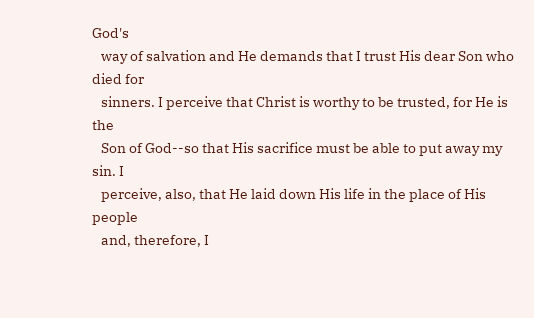God's
   way of salvation and He demands that I trust His dear Son who died for
   sinners. I perceive that Christ is worthy to be trusted, for He is the
   Son of God--so that His sacrifice must be able to put away my sin. I
   perceive, also, that He laid down His life in the place of His people
   and, therefore, I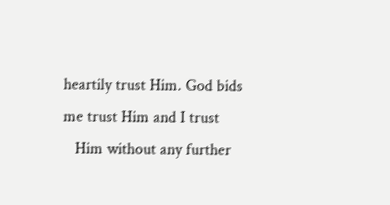heartily trust Him. God bids me trust Him and I trust
   Him without any further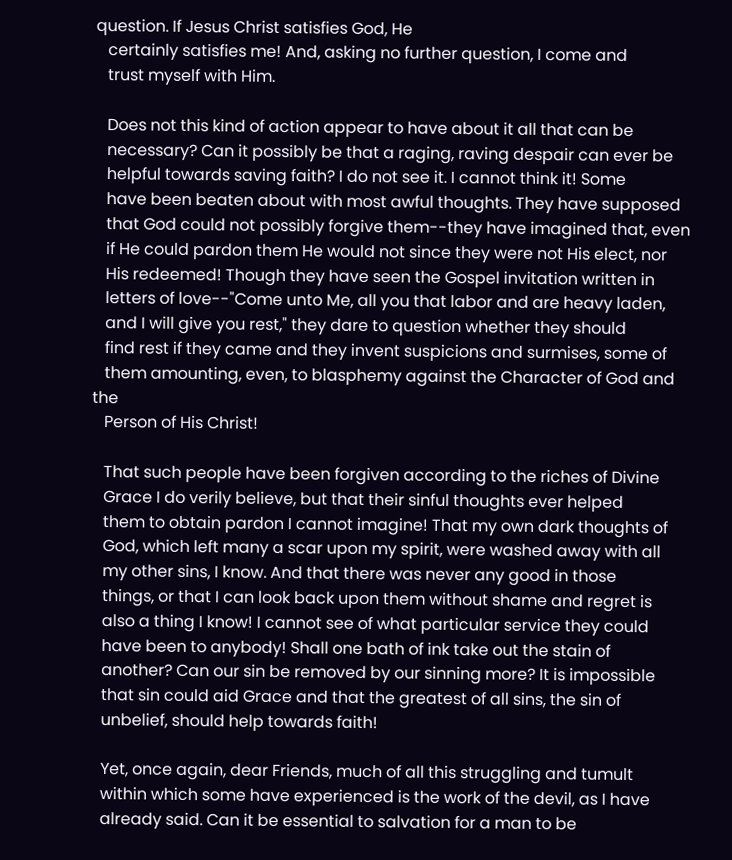question. If Jesus Christ satisfies God, He
   certainly satisfies me! And, asking no further question, I come and
   trust myself with Him.

   Does not this kind of action appear to have about it all that can be
   necessary? Can it possibly be that a raging, raving despair can ever be
   helpful towards saving faith? I do not see it. I cannot think it! Some
   have been beaten about with most awful thoughts. They have supposed
   that God could not possibly forgive them--they have imagined that, even
   if He could pardon them He would not since they were not His elect, nor
   His redeemed! Though they have seen the Gospel invitation written in
   letters of love--"Come unto Me, all you that labor and are heavy laden,
   and I will give you rest," they dare to question whether they should
   find rest if they came and they invent suspicions and surmises, some of
   them amounting, even, to blasphemy against the Character of God and the
   Person of His Christ!

   That such people have been forgiven according to the riches of Divine
   Grace I do verily believe, but that their sinful thoughts ever helped
   them to obtain pardon I cannot imagine! That my own dark thoughts of
   God, which left many a scar upon my spirit, were washed away with all
   my other sins, I know. And that there was never any good in those
   things, or that I can look back upon them without shame and regret is
   also a thing I know! I cannot see of what particular service they could
   have been to anybody! Shall one bath of ink take out the stain of
   another? Can our sin be removed by our sinning more? It is impossible
   that sin could aid Grace and that the greatest of all sins, the sin of
   unbelief, should help towards faith!

   Yet, once again, dear Friends, much of all this struggling and tumult
   within which some have experienced is the work of the devil, as I have
   already said. Can it be essential to salvation for a man to be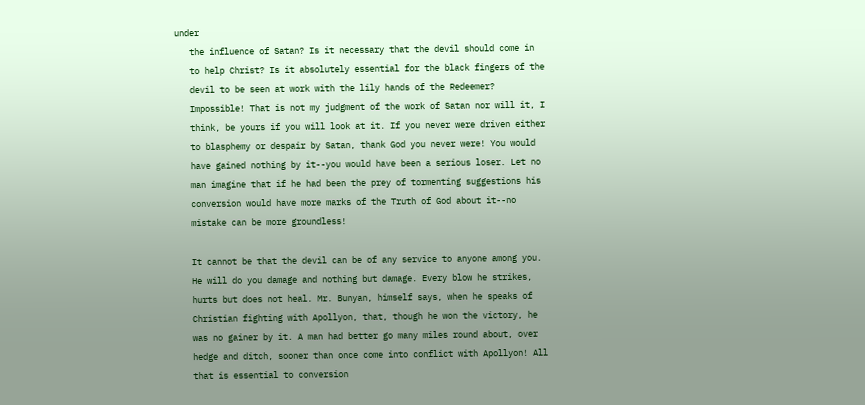under
   the influence of Satan? Is it necessary that the devil should come in
   to help Christ? Is it absolutely essential for the black fingers of the
   devil to be seen at work with the lily hands of the Redeemer?
   Impossible! That is not my judgment of the work of Satan nor will it, I
   think, be yours if you will look at it. If you never were driven either
   to blasphemy or despair by Satan, thank God you never were! You would
   have gained nothing by it--you would have been a serious loser. Let no
   man imagine that if he had been the prey of tormenting suggestions his
   conversion would have more marks of the Truth of God about it--no
   mistake can be more groundless!

   It cannot be that the devil can be of any service to anyone among you.
   He will do you damage and nothing but damage. Every blow he strikes,
   hurts but does not heal. Mr. Bunyan, himself says, when he speaks of
   Christian fighting with Apollyon, that, though he won the victory, he
   was no gainer by it. A man had better go many miles round about, over
   hedge and ditch, sooner than once come into conflict with Apollyon! All
   that is essential to conversion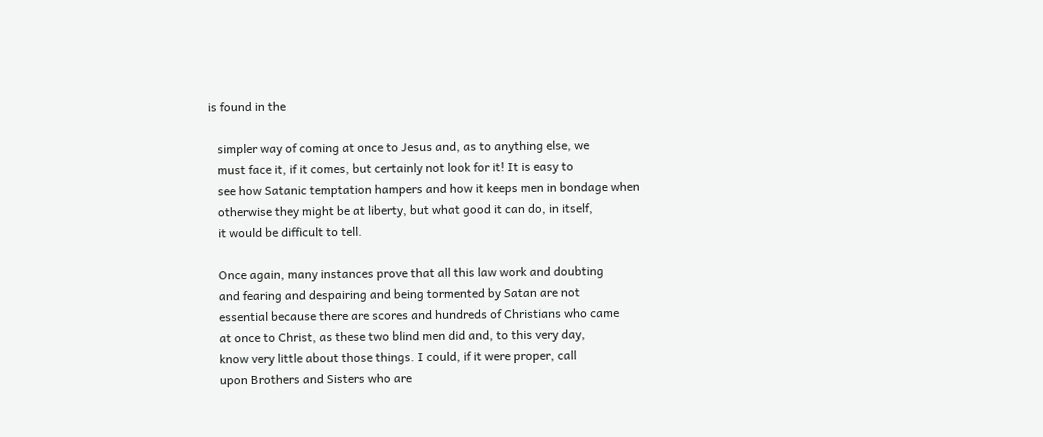is found in the

   simpler way of coming at once to Jesus and, as to anything else, we
   must face it, if it comes, but certainly not look for it! It is easy to
   see how Satanic temptation hampers and how it keeps men in bondage when
   otherwise they might be at liberty, but what good it can do, in itself,
   it would be difficult to tell.

   Once again, many instances prove that all this law work and doubting
   and fearing and despairing and being tormented by Satan are not
   essential because there are scores and hundreds of Christians who came
   at once to Christ, as these two blind men did and, to this very day,
   know very little about those things. I could, if it were proper, call
   upon Brothers and Sisters who are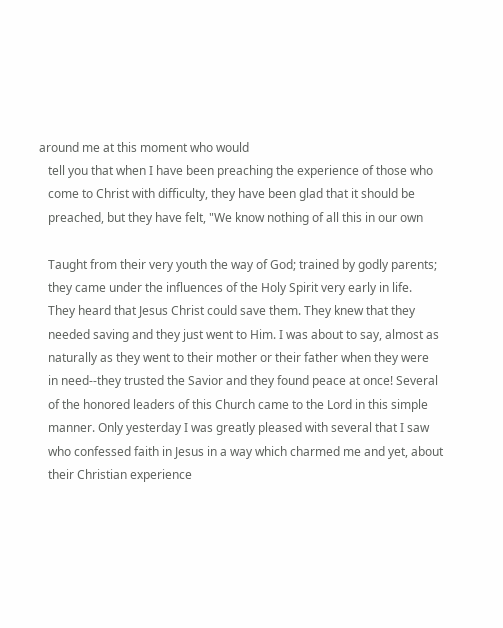around me at this moment who would
   tell you that when I have been preaching the experience of those who
   come to Christ with difficulty, they have been glad that it should be
   preached, but they have felt, "We know nothing of all this in our own

   Taught from their very youth the way of God; trained by godly parents;
   they came under the influences of the Holy Spirit very early in life.
   They heard that Jesus Christ could save them. They knew that they
   needed saving and they just went to Him. I was about to say, almost as
   naturally as they went to their mother or their father when they were
   in need--they trusted the Savior and they found peace at once! Several
   of the honored leaders of this Church came to the Lord in this simple
   manner. Only yesterday I was greatly pleased with several that I saw
   who confessed faith in Jesus in a way which charmed me and yet, about
   their Christian experience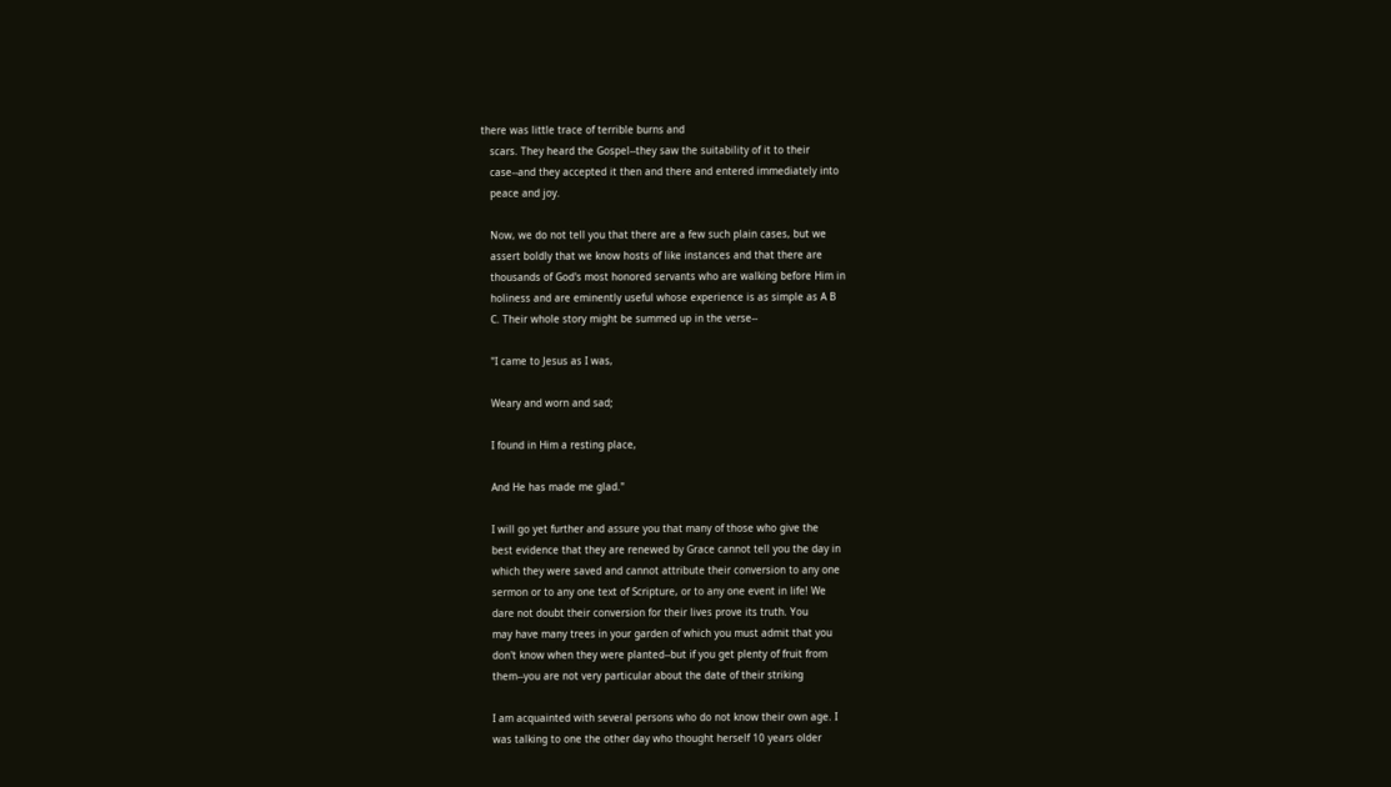there was little trace of terrible burns and
   scars. They heard the Gospel--they saw the suitability of it to their
   case--and they accepted it then and there and entered immediately into
   peace and joy.

   Now, we do not tell you that there are a few such plain cases, but we
   assert boldly that we know hosts of like instances and that there are
   thousands of God's most honored servants who are walking before Him in
   holiness and are eminently useful whose experience is as simple as A B
   C. Their whole story might be summed up in the verse--

   "I came to Jesus as I was,

   Weary and worn and sad;

   I found in Him a resting place,

   And He has made me glad."

   I will go yet further and assure you that many of those who give the
   best evidence that they are renewed by Grace cannot tell you the day in
   which they were saved and cannot attribute their conversion to any one
   sermon or to any one text of Scripture, or to any one event in life! We
   dare not doubt their conversion for their lives prove its truth. You
   may have many trees in your garden of which you must admit that you
   don't know when they were planted--but if you get plenty of fruit from
   them--you are not very particular about the date of their striking

   I am acquainted with several persons who do not know their own age. I
   was talking to one the other day who thought herself 10 years older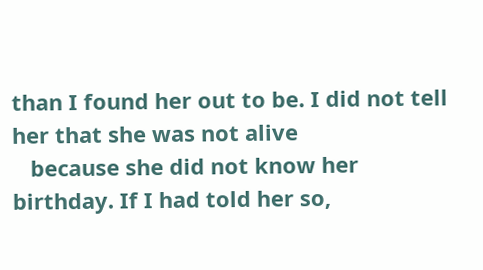than I found her out to be. I did not tell her that she was not alive
   because she did not know her birthday. If I had told her so,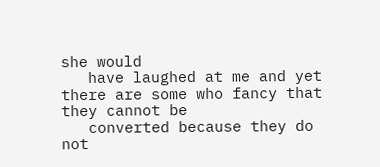she would
   have laughed at me and yet there are some who fancy that they cannot be
   converted because they do not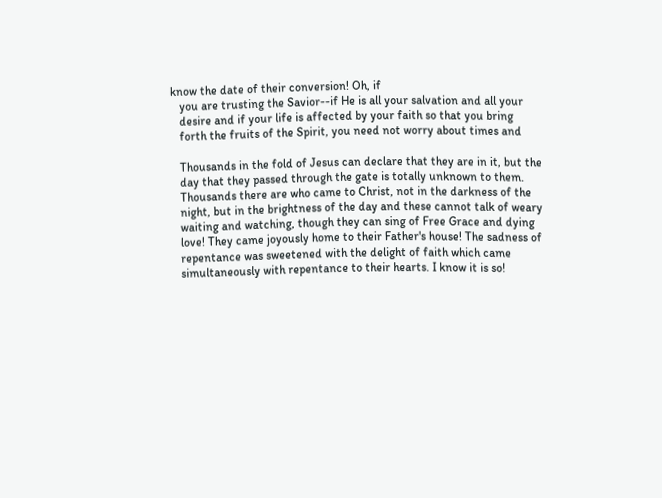know the date of their conversion! Oh, if
   you are trusting the Savior--if He is all your salvation and all your
   desire and if your life is affected by your faith so that you bring
   forth the fruits of the Spirit, you need not worry about times and

   Thousands in the fold of Jesus can declare that they are in it, but the
   day that they passed through the gate is totally unknown to them.
   Thousands there are who came to Christ, not in the darkness of the
   night, but in the brightness of the day and these cannot talk of weary
   waiting and watching, though they can sing of Free Grace and dying
   love! They came joyously home to their Father's house! The sadness of
   repentance was sweetened with the delight of faith which came
   simultaneously with repentance to their hearts. I know it is so!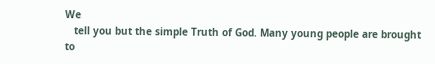We
   tell you but the simple Truth of God. Many young people are brought to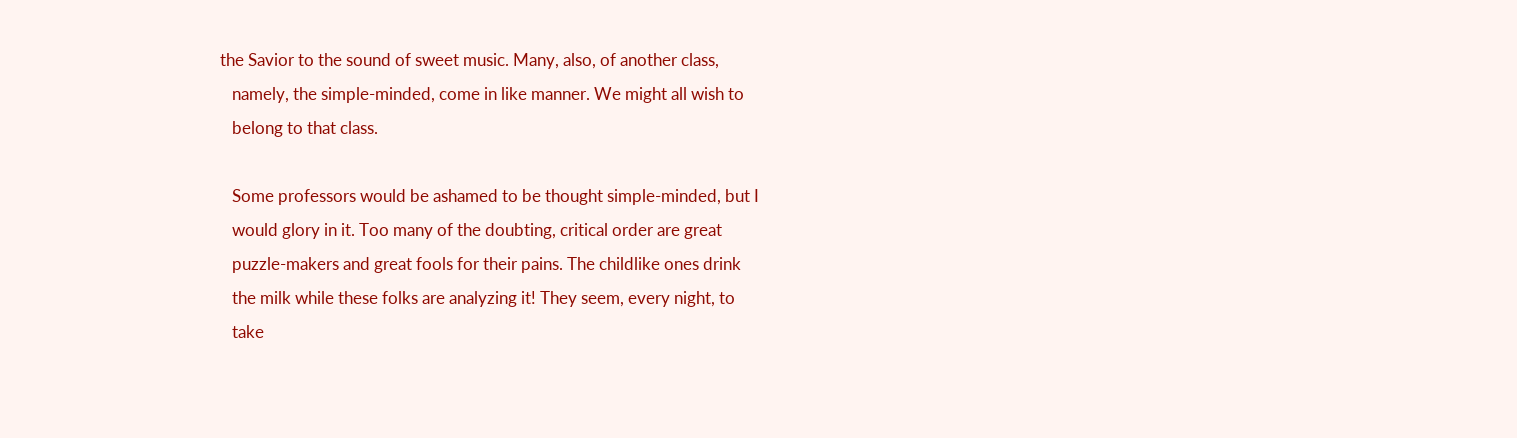the Savior to the sound of sweet music. Many, also, of another class,
   namely, the simple-minded, come in like manner. We might all wish to
   belong to that class.

   Some professors would be ashamed to be thought simple-minded, but I
   would glory in it. Too many of the doubting, critical order are great
   puzzle-makers and great fools for their pains. The childlike ones drink
   the milk while these folks are analyzing it! They seem, every night, to
   take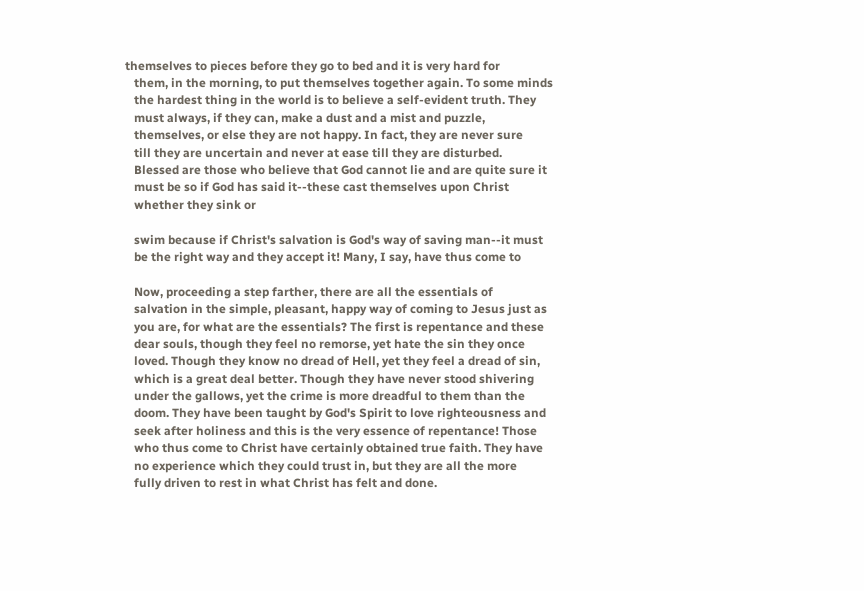themselves to pieces before they go to bed and it is very hard for
   them, in the morning, to put themselves together again. To some minds
   the hardest thing in the world is to believe a self-evident truth. They
   must always, if they can, make a dust and a mist and puzzle,
   themselves, or else they are not happy. In fact, they are never sure
   till they are uncertain and never at ease till they are disturbed.
   Blessed are those who believe that God cannot lie and are quite sure it
   must be so if God has said it--these cast themselves upon Christ
   whether they sink or

   swim because if Christ's salvation is God's way of saving man--it must
   be the right way and they accept it! Many, I say, have thus come to

   Now, proceeding a step farther, there are all the essentials of
   salvation in the simple, pleasant, happy way of coming to Jesus just as
   you are, for what are the essentials? The first is repentance and these
   dear souls, though they feel no remorse, yet hate the sin they once
   loved. Though they know no dread of Hell, yet they feel a dread of sin,
   which is a great deal better. Though they have never stood shivering
   under the gallows, yet the crime is more dreadful to them than the
   doom. They have been taught by God's Spirit to love righteousness and
   seek after holiness and this is the very essence of repentance! Those
   who thus come to Christ have certainly obtained true faith. They have
   no experience which they could trust in, but they are all the more
   fully driven to rest in what Christ has felt and done.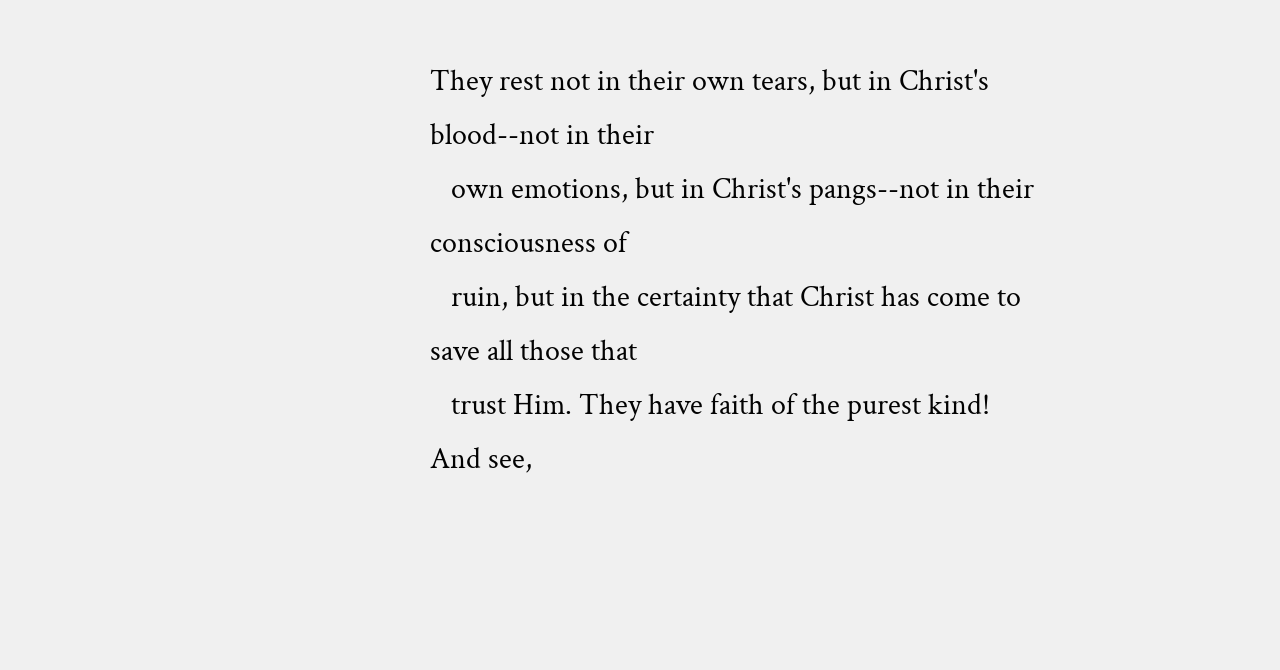They rest not in their own tears, but in Christ's blood--not in their
   own emotions, but in Christ's pangs--not in their consciousness of
   ruin, but in the certainty that Christ has come to save all those that
   trust Him. They have faith of the purest kind! And see,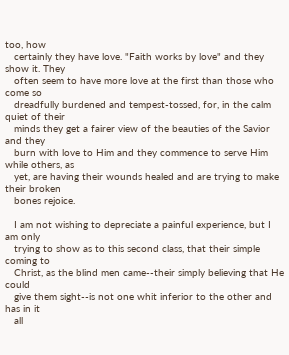too, how
   certainly they have love. "Faith works by love" and they show it. They
   often seem to have more love at the first than those who come so
   dreadfully burdened and tempest-tossed, for, in the calm quiet of their
   minds they get a fairer view of the beauties of the Savior and they
   burn with love to Him and they commence to serve Him while others, as
   yet, are having their wounds healed and are trying to make their broken
   bones rejoice.

   I am not wishing to depreciate a painful experience, but I am only
   trying to show as to this second class, that their simple coming to
   Christ, as the blind men came--their simply believing that He could
   give them sight--is not one whit inferior to the other and has in it
   all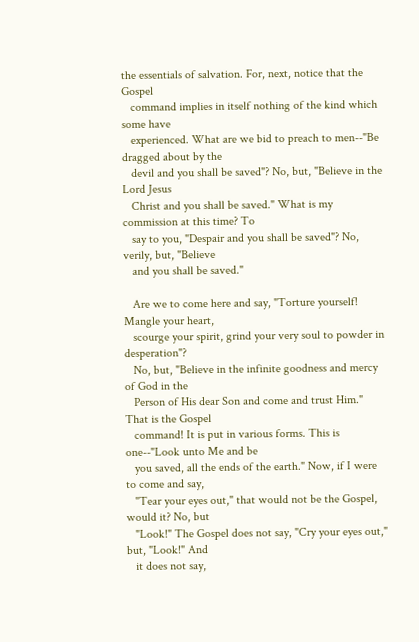the essentials of salvation. For, next, notice that the Gospel
   command implies in itself nothing of the kind which some have
   experienced. What are we bid to preach to men--"Be dragged about by the
   devil and you shall be saved"? No, but, "Believe in the Lord Jesus
   Christ and you shall be saved." What is my commission at this time? To
   say to you, "Despair and you shall be saved"? No, verily, but, "Believe
   and you shall be saved."

   Are we to come here and say, "Torture yourself! Mangle your heart,
   scourge your spirit, grind your very soul to powder in desperation"?
   No, but, "Believe in the infinite goodness and mercy of God in the
   Person of His dear Son and come and trust Him." That is the Gospel
   command! It is put in various forms. This is one--"Look unto Me and be
   you saved, all the ends of the earth." Now, if I were to come and say,
   "Tear your eyes out," that would not be the Gospel, would it? No, but
   "Look!" The Gospel does not say, "Cry your eyes out," but, "Look!" And
   it does not say,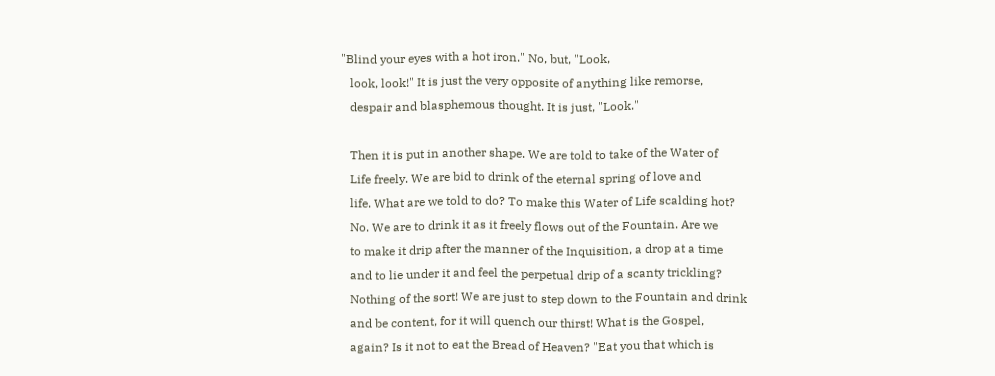"Blind your eyes with a hot iron." No, but, "Look,
   look, look!" It is just the very opposite of anything like remorse,
   despair and blasphemous thought. It is just, "Look."

   Then it is put in another shape. We are told to take of the Water of
   Life freely. We are bid to drink of the eternal spring of love and
   life. What are we told to do? To make this Water of Life scalding hot?
   No. We are to drink it as it freely flows out of the Fountain. Are we
   to make it drip after the manner of the Inquisition, a drop at a time
   and to lie under it and feel the perpetual drip of a scanty trickling?
   Nothing of the sort! We are just to step down to the Fountain and drink
   and be content, for it will quench our thirst! What is the Gospel,
   again? Is it not to eat the Bread of Heaven? "Eat you that which is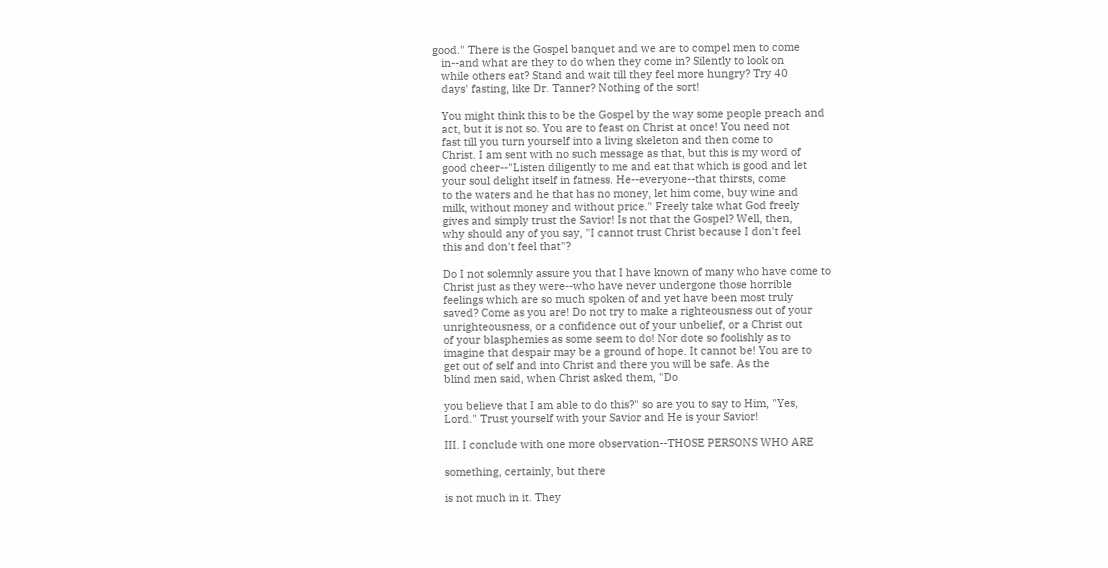good." There is the Gospel banquet and we are to compel men to come
   in--and what are they to do when they come in? Silently to look on
   while others eat? Stand and wait till they feel more hungry? Try 40
   days' fasting, like Dr. Tanner? Nothing of the sort!

   You might think this to be the Gospel by the way some people preach and
   act, but it is not so. You are to feast on Christ at once! You need not
   fast till you turn yourself into a living skeleton and then come to
   Christ. I am sent with no such message as that, but this is my word of
   good cheer--"Listen diligently to me and eat that which is good and let
   your soul delight itself in fatness. He--everyone--that thirsts, come
   to the waters and he that has no money, let him come, buy wine and
   milk, without money and without price." Freely take what God freely
   gives and simply trust the Savior! Is not that the Gospel? Well, then,
   why should any of you say, "I cannot trust Christ because I don't feel
   this and don't feel that"?

   Do I not solemnly assure you that I have known of many who have come to
   Christ just as they were--who have never undergone those horrible
   feelings which are so much spoken of and yet have been most truly
   saved? Come as you are! Do not try to make a righteousness out of your
   unrighteousness, or a confidence out of your unbelief, or a Christ out
   of your blasphemies as some seem to do! Nor dote so foolishly as to
   imagine that despair may be a ground of hope. It cannot be! You are to
   get out of self and into Christ and there you will be safe. As the
   blind men said, when Christ asked them, "Do

   you believe that I am able to do this?" so are you to say to Him, "Yes,
   Lord." Trust yourself with your Savior and He is your Savior!

   III. I conclude with one more observation--THOSE PERSONS WHO ARE

   something, certainly, but there

   is not much in it. They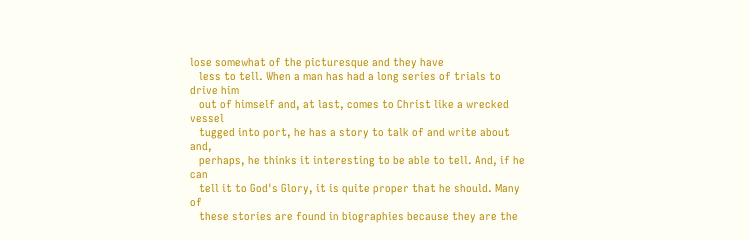lose somewhat of the picturesque and they have
   less to tell. When a man has had a long series of trials to drive him
   out of himself and, at last, comes to Christ like a wrecked vessel
   tugged into port, he has a story to talk of and write about and,
   perhaps, he thinks it interesting to be able to tell. And, if he can
   tell it to God's Glory, it is quite proper that he should. Many of
   these stories are found in biographies because they are the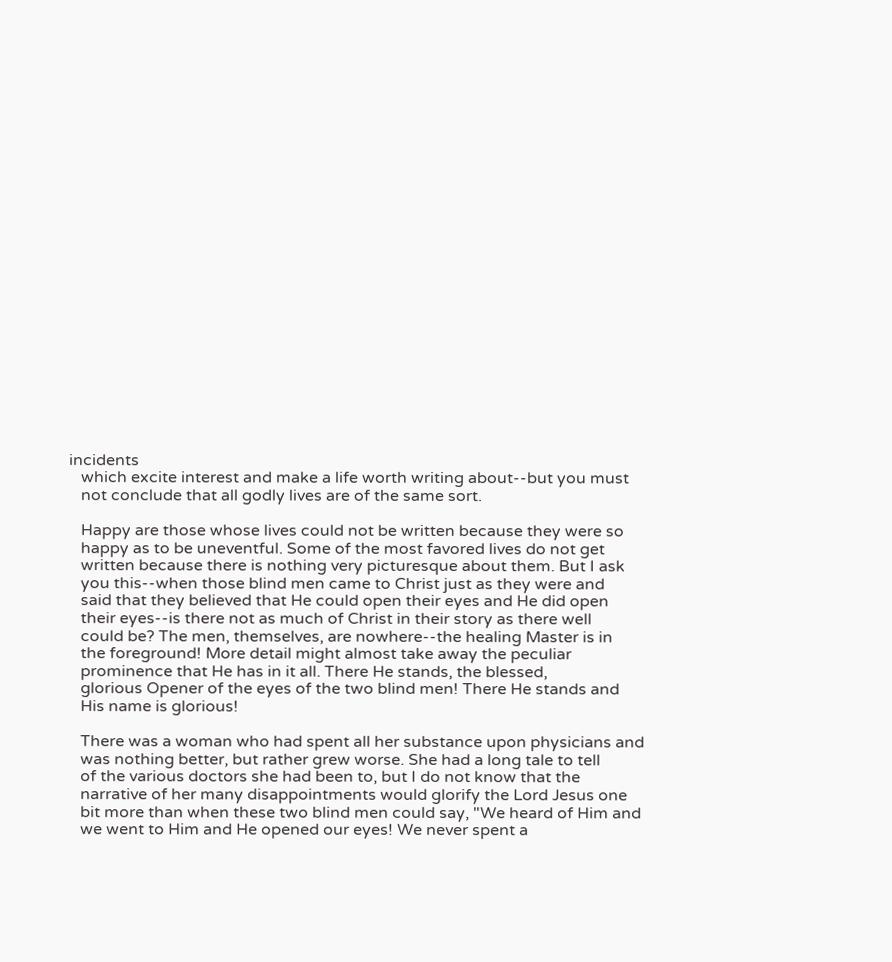incidents
   which excite interest and make a life worth writing about--but you must
   not conclude that all godly lives are of the same sort.

   Happy are those whose lives could not be written because they were so
   happy as to be uneventful. Some of the most favored lives do not get
   written because there is nothing very picturesque about them. But I ask
   you this--when those blind men came to Christ just as they were and
   said that they believed that He could open their eyes and He did open
   their eyes--is there not as much of Christ in their story as there well
   could be? The men, themselves, are nowhere--the healing Master is in
   the foreground! More detail might almost take away the peculiar
   prominence that He has in it all. There He stands, the blessed,
   glorious Opener of the eyes of the two blind men! There He stands and
   His name is glorious!

   There was a woman who had spent all her substance upon physicians and
   was nothing better, but rather grew worse. She had a long tale to tell
   of the various doctors she had been to, but I do not know that the
   narrative of her many disappointments would glorify the Lord Jesus one
   bit more than when these two blind men could say, "We heard of Him and
   we went to Him and He opened our eyes! We never spent a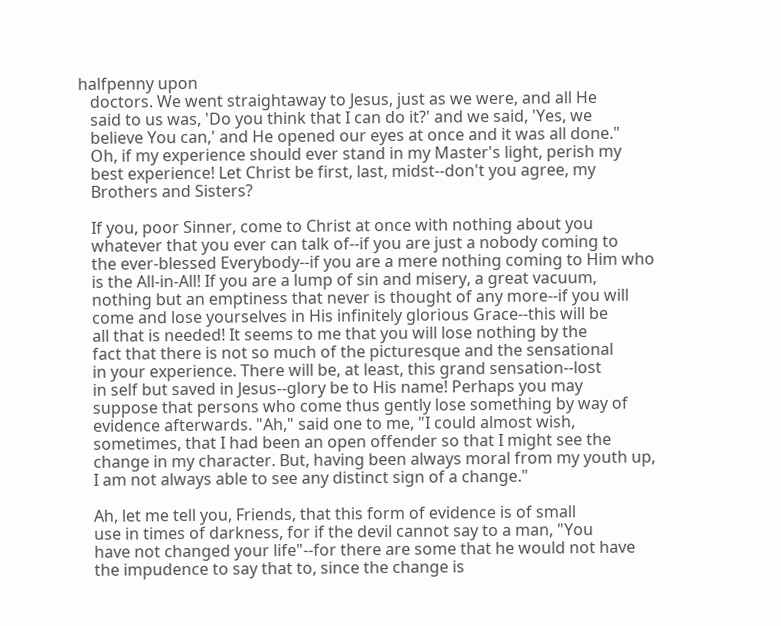halfpenny upon
   doctors. We went straightaway to Jesus, just as we were, and all He
   said to us was, 'Do you think that I can do it?' and we said, 'Yes, we
   believe You can,' and He opened our eyes at once and it was all done."
   Oh, if my experience should ever stand in my Master's light, perish my
   best experience! Let Christ be first, last, midst--don't you agree, my
   Brothers and Sisters?

   If you, poor Sinner, come to Christ at once with nothing about you
   whatever that you ever can talk of--if you are just a nobody coming to
   the ever-blessed Everybody--if you are a mere nothing coming to Him who
   is the All-in-All! If you are a lump of sin and misery, a great vacuum,
   nothing but an emptiness that never is thought of any more--if you will
   come and lose yourselves in His infinitely glorious Grace--this will be
   all that is needed! It seems to me that you will lose nothing by the
   fact that there is not so much of the picturesque and the sensational
   in your experience. There will be, at least, this grand sensation--lost
   in self but saved in Jesus--glory be to His name! Perhaps you may
   suppose that persons who come thus gently lose something by way of
   evidence afterwards. "Ah," said one to me, "I could almost wish,
   sometimes, that I had been an open offender so that I might see the
   change in my character. But, having been always moral from my youth up,
   I am not always able to see any distinct sign of a change."

   Ah, let me tell you, Friends, that this form of evidence is of small
   use in times of darkness, for if the devil cannot say to a man, "You
   have not changed your life"--for there are some that he would not have
   the impudence to say that to, since the change is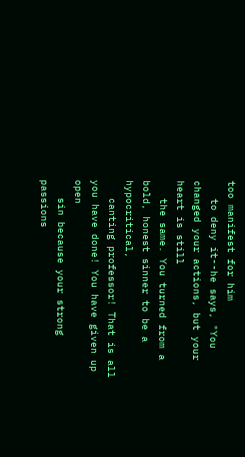too manifest for him
   to deny it--he says, "You changed your actions, but your heart is still
   the same. You turned from a bold, honest sinner to be a hypocritical,
   canting professor! That is all you have done! You have given up open
   sin because your strong passions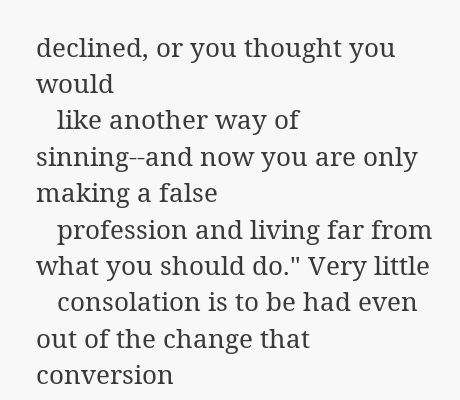declined, or you thought you would
   like another way of sinning--and now you are only making a false
   profession and living far from what you should do." Very little
   consolation is to be had even out of the change that conversion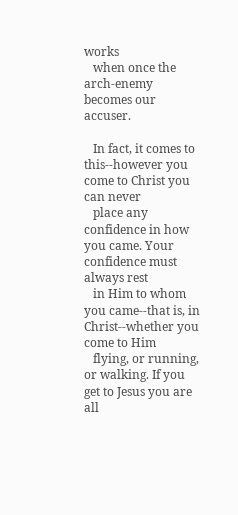works
   when once the arch-enemy becomes our accuser.

   In fact, it comes to this--however you come to Christ you can never
   place any confidence in how you came. Your confidence must always rest
   in Him to whom you came--that is, in Christ--whether you come to Him
   flying, or running, or walking. If you get to Jesus you are all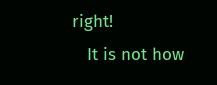right!
   It is not how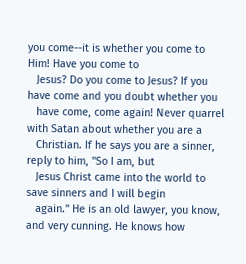you come--it is whether you come to Him! Have you come to
   Jesus? Do you come to Jesus? If you have come and you doubt whether you
   have come, come again! Never quarrel with Satan about whether you are a
   Christian. If he says you are a sinner, reply to him, "So I am, but
   Jesus Christ came into the world to save sinners and I will begin
   again." He is an old lawyer, you know, and very cunning. He knows how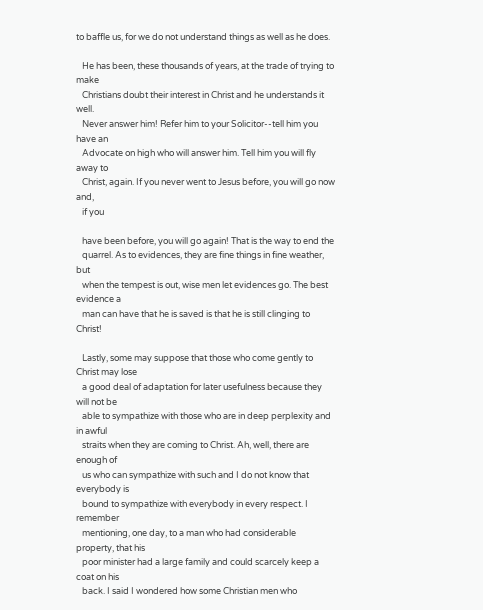to baffle us, for we do not understand things as well as he does.

   He has been, these thousands of years, at the trade of trying to make
   Christians doubt their interest in Christ and he understands it well.
   Never answer him! Refer him to your Solicitor--tell him you have an
   Advocate on high who will answer him. Tell him you will fly away to
   Christ, again. If you never went to Jesus before, you will go now and,
   if you

   have been before, you will go again! That is the way to end the
   quarrel. As to evidences, they are fine things in fine weather, but
   when the tempest is out, wise men let evidences go. The best evidence a
   man can have that he is saved is that he is still clinging to Christ!

   Lastly, some may suppose that those who come gently to Christ may lose
   a good deal of adaptation for later usefulness because they will not be
   able to sympathize with those who are in deep perplexity and in awful
   straits when they are coming to Christ. Ah, well, there are enough of
   us who can sympathize with such and I do not know that everybody is
   bound to sympathize with everybody in every respect. I remember
   mentioning, one day, to a man who had considerable property, that his
   poor minister had a large family and could scarcely keep a coat on his
   back. I said I wondered how some Christian men who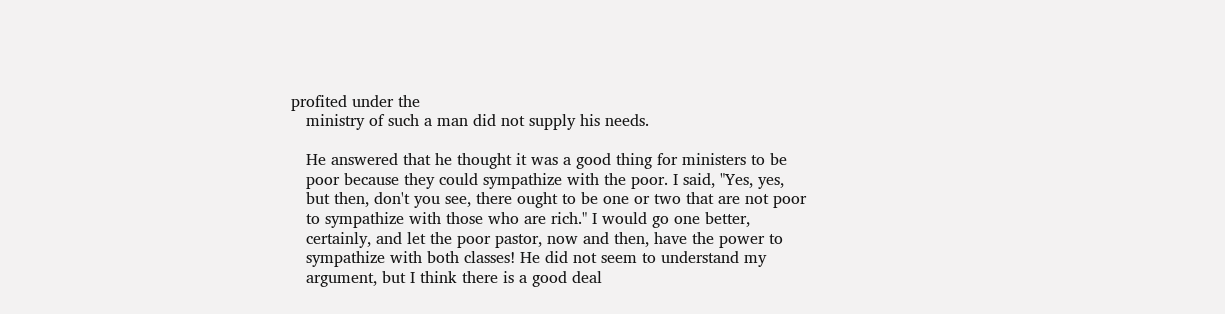profited under the
   ministry of such a man did not supply his needs.

   He answered that he thought it was a good thing for ministers to be
   poor because they could sympathize with the poor. I said, "Yes, yes,
   but then, don't you see, there ought to be one or two that are not poor
   to sympathize with those who are rich." I would go one better,
   certainly, and let the poor pastor, now and then, have the power to
   sympathize with both classes! He did not seem to understand my
   argument, but I think there is a good deal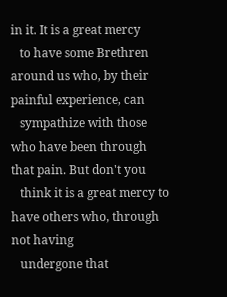in it. It is a great mercy
   to have some Brethren around us who, by their painful experience, can
   sympathize with those who have been through that pain. But don't you
   think it is a great mercy to have others who, through not having
   undergone that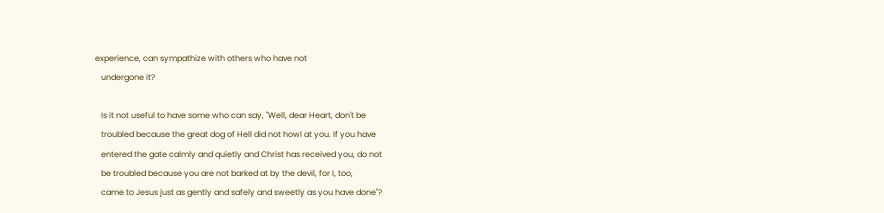experience, can sympathize with others who have not
   undergone it?

   Is it not useful to have some who can say, "Well, dear Heart, don't be
   troubled because the great dog of Hell did not howl at you. If you have
   entered the gate calmly and quietly and Christ has received you, do not
   be troubled because you are not barked at by the devil, for I, too,
   came to Jesus just as gently and safely and sweetly as you have done"?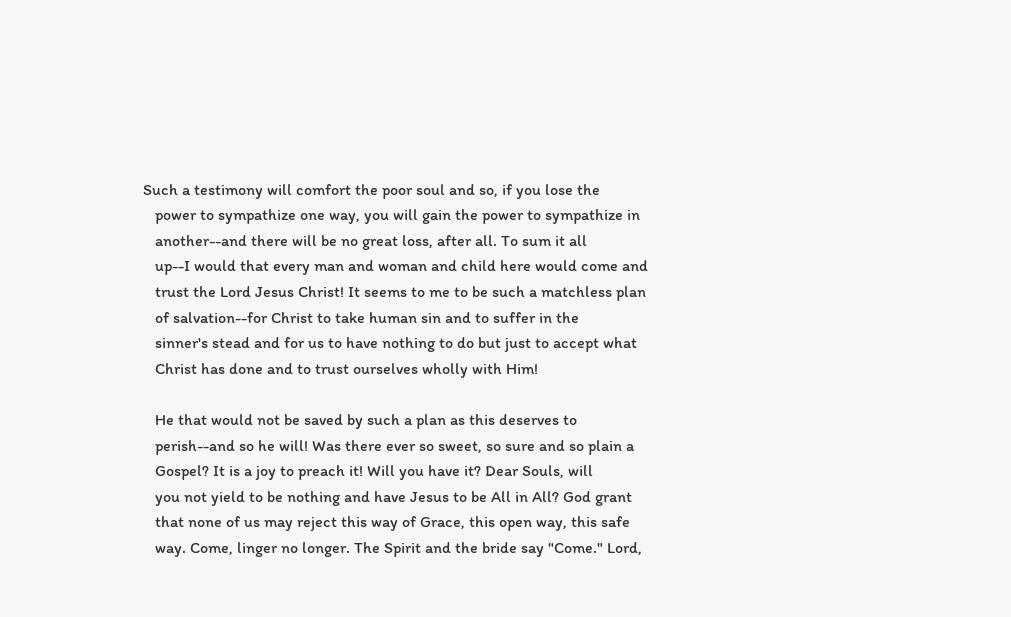Such a testimony will comfort the poor soul and so, if you lose the
   power to sympathize one way, you will gain the power to sympathize in
   another--and there will be no great loss, after all. To sum it all
   up--I would that every man and woman and child here would come and
   trust the Lord Jesus Christ! It seems to me to be such a matchless plan
   of salvation--for Christ to take human sin and to suffer in the
   sinner's stead and for us to have nothing to do but just to accept what
   Christ has done and to trust ourselves wholly with Him!

   He that would not be saved by such a plan as this deserves to
   perish--and so he will! Was there ever so sweet, so sure and so plain a
   Gospel? It is a joy to preach it! Will you have it? Dear Souls, will
   you not yield to be nothing and have Jesus to be All in All? God grant
   that none of us may reject this way of Grace, this open way, this safe
   way. Come, linger no longer. The Spirit and the bride say "Come." Lord,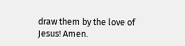draw them by the love of Jesus! Amen.